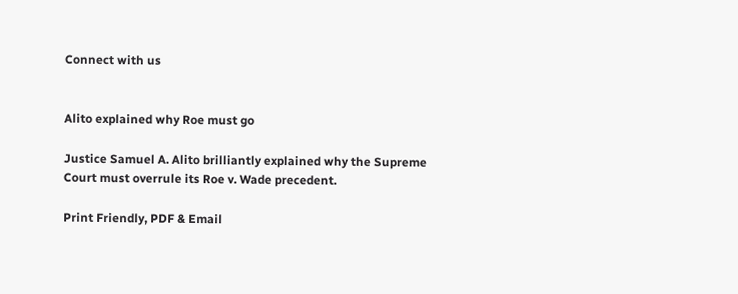Connect with us


Alito explained why Roe must go

Justice Samuel A. Alito brilliantly explained why the Supreme Court must overrule its Roe v. Wade precedent.

Print Friendly, PDF & Email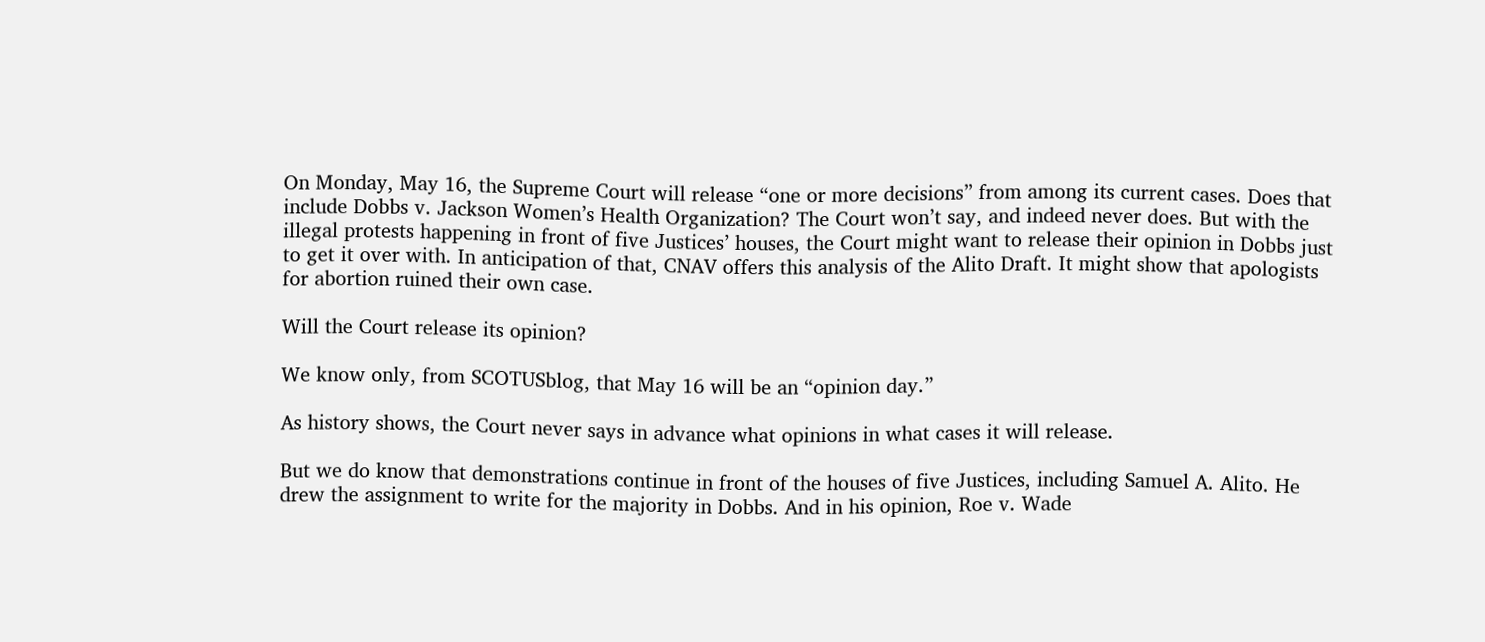On Monday, May 16, the Supreme Court will release “one or more decisions” from among its current cases. Does that include Dobbs v. Jackson Women’s Health Organization? The Court won’t say, and indeed never does. But with the illegal protests happening in front of five Justices’ houses, the Court might want to release their opinion in Dobbs just to get it over with. In anticipation of that, CNAV offers this analysis of the Alito Draft. It might show that apologists for abortion ruined their own case.

Will the Court release its opinion?

We know only, from SCOTUSblog, that May 16 will be an “opinion day.”

As history shows, the Court never says in advance what opinions in what cases it will release.

But we do know that demonstrations continue in front of the houses of five Justices, including Samuel A. Alito. He drew the assignment to write for the majority in Dobbs. And in his opinion, Roe v. Wade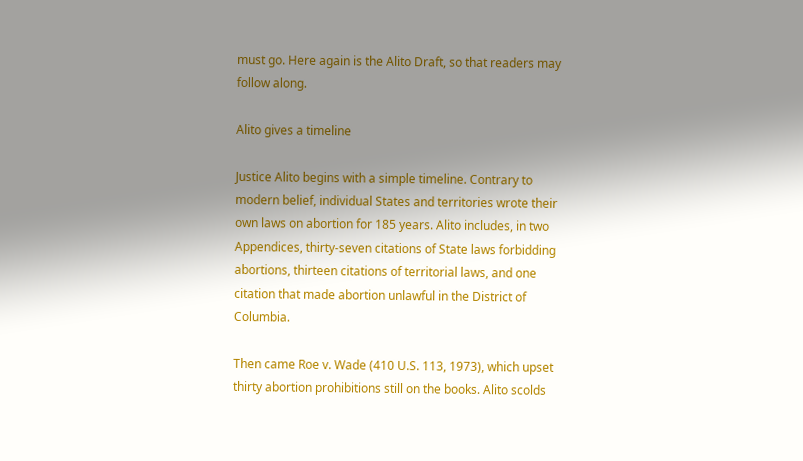must go. Here again is the Alito Draft, so that readers may follow along.

Alito gives a timeline

Justice Alito begins with a simple timeline. Contrary to modern belief, individual States and territories wrote their own laws on abortion for 185 years. Alito includes, in two Appendices, thirty-seven citations of State laws forbidding abortions, thirteen citations of territorial laws, and one citation that made abortion unlawful in the District of Columbia.

Then came Roe v. Wade (410 U.S. 113, 1973), which upset thirty abortion prohibitions still on the books. Alito scolds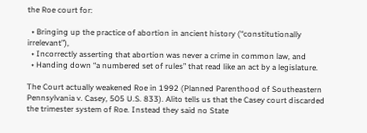the Roe court for:

  • Bringing up the practice of abortion in ancient history (“constitutionally irrelevant”),
  • Incorrectly asserting that abortion was never a crime in common law, and
  • Handing down “a numbered set of rules” that read like an act by a legislature.

The Court actually weakened Roe in 1992 (Planned Parenthood of Southeastern Pennsylvania v. Casey, 505 U.S. 833). Alito tells us that the Casey court discarded the trimester system of Roe. Instead they said no State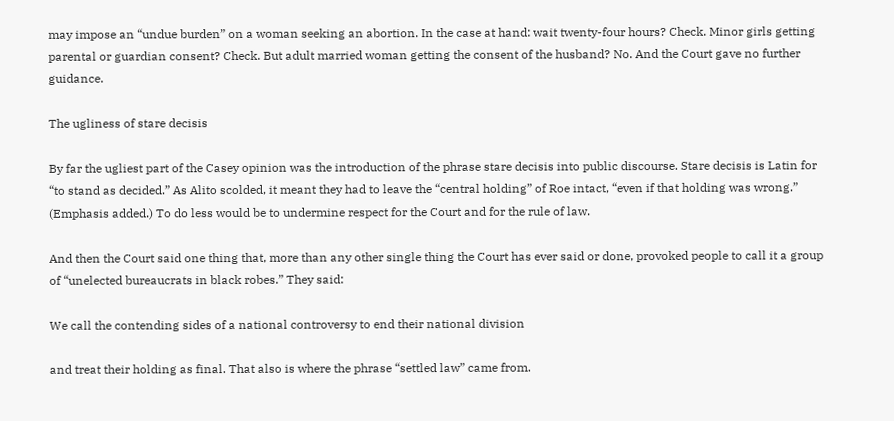may impose an “undue burden” on a woman seeking an abortion. In the case at hand: wait twenty-four hours? Check. Minor girls getting parental or guardian consent? Check. But adult married woman getting the consent of the husband? No. And the Court gave no further guidance.

The ugliness of stare decisis

By far the ugliest part of the Casey opinion was the introduction of the phrase stare decisis into public discourse. Stare decisis is Latin for “to stand as decided.” As Alito scolded, it meant they had to leave the “central holding” of Roe intact, “even if that holding was wrong.” (Emphasis added.) To do less would be to undermine respect for the Court and for the rule of law.

And then the Court said one thing that, more than any other single thing the Court has ever said or done, provoked people to call it a group of “unelected bureaucrats in black robes.” They said:

We call the contending sides of a national controversy to end their national division

and treat their holding as final. That also is where the phrase “settled law” came from.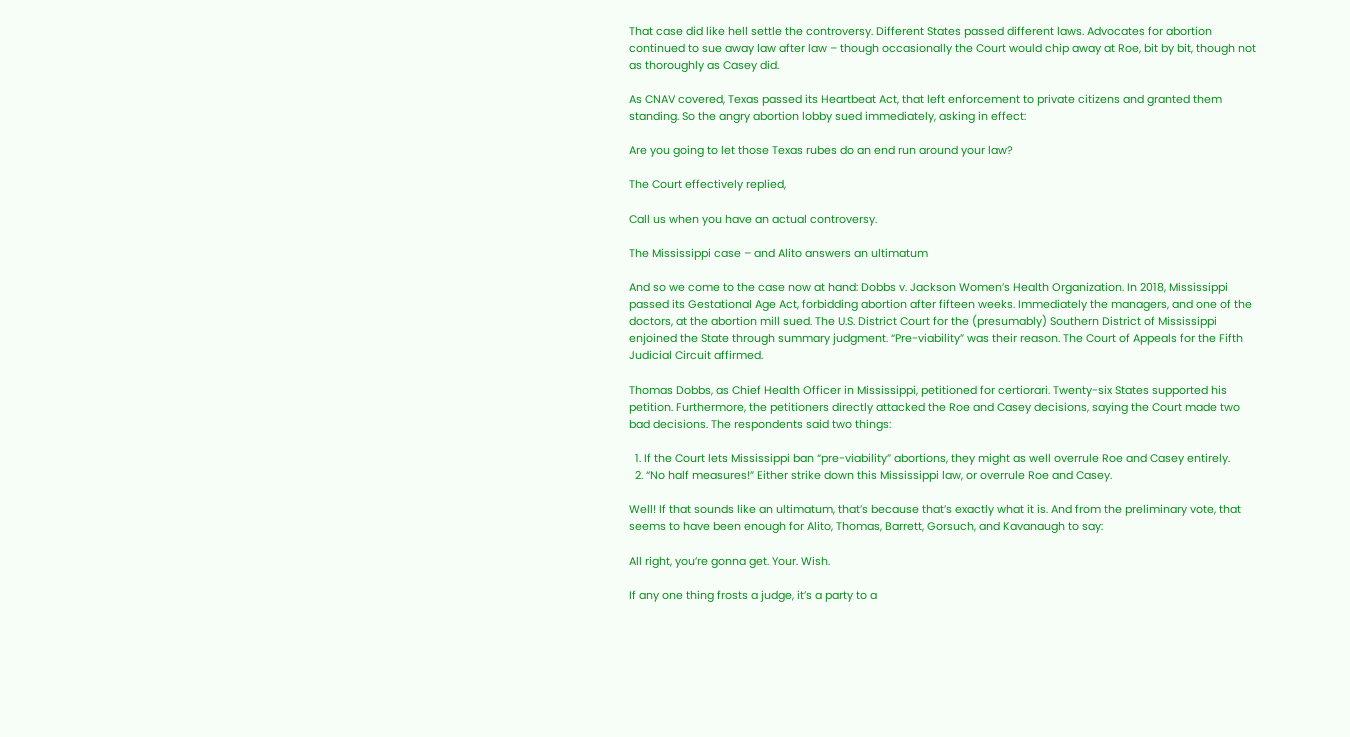That case did like hell settle the controversy. Different States passed different laws. Advocates for abortion continued to sue away law after law – though occasionally the Court would chip away at Roe, bit by bit, though not as thoroughly as Casey did.

As CNAV covered, Texas passed its Heartbeat Act, that left enforcement to private citizens and granted them standing. So the angry abortion lobby sued immediately, asking in effect:

Are you going to let those Texas rubes do an end run around your law?

The Court effectively replied,

Call us when you have an actual controversy.

The Mississippi case – and Alito answers an ultimatum

And so we come to the case now at hand: Dobbs v. Jackson Women’s Health Organization. In 2018, Mississippi passed its Gestational Age Act, forbidding abortion after fifteen weeks. Immediately the managers, and one of the doctors, at the abortion mill sued. The U.S. District Court for the (presumably) Southern District of Mississippi enjoined the State through summary judgment. “Pre-viability” was their reason. The Court of Appeals for the Fifth Judicial Circuit affirmed.

Thomas Dobbs, as Chief Health Officer in Mississippi, petitioned for certiorari. Twenty-six States supported his petition. Furthermore, the petitioners directly attacked the Roe and Casey decisions, saying the Court made two bad decisions. The respondents said two things:

  1. If the Court lets Mississippi ban “pre-viability” abortions, they might as well overrule Roe and Casey entirely.
  2. “No half measures!” Either strike down this Mississippi law, or overrule Roe and Casey.

Well! If that sounds like an ultimatum, that’s because that’s exactly what it is. And from the preliminary vote, that seems to have been enough for Alito, Thomas, Barrett, Gorsuch, and Kavanaugh to say:

All right, you’re gonna get. Your. Wish.

If any one thing frosts a judge, it’s a party to a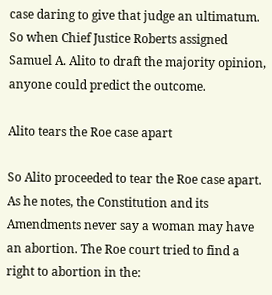case daring to give that judge an ultimatum. So when Chief Justice Roberts assigned Samuel A. Alito to draft the majority opinion, anyone could predict the outcome.

Alito tears the Roe case apart

So Alito proceeded to tear the Roe case apart. As he notes, the Constitution and its Amendments never say a woman may have an abortion. The Roe court tried to find a right to abortion in the: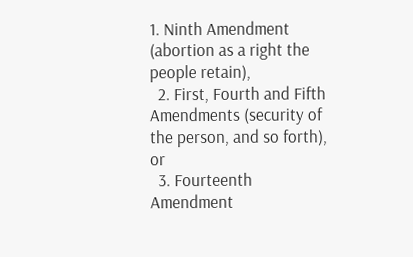1. Ninth Amendment (abortion as a right the people retain),
  2. First, Fourth and Fifth Amendments (security of the person, and so forth), or
  3. Fourteenth Amendment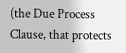(the Due Process Clause, that protects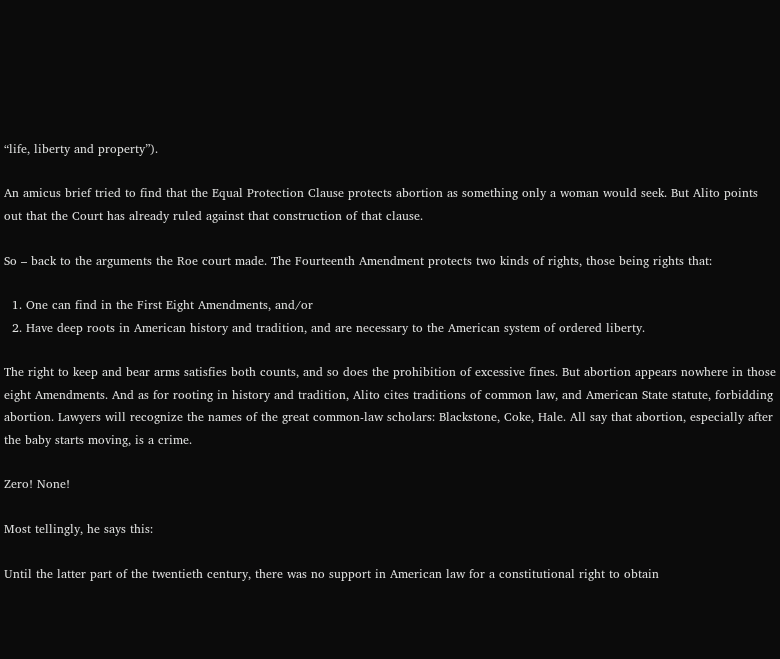“life, liberty and property”).

An amicus brief tried to find that the Equal Protection Clause protects abortion as something only a woman would seek. But Alito points out that the Court has already ruled against that construction of that clause.

So – back to the arguments the Roe court made. The Fourteenth Amendment protects two kinds of rights, those being rights that:

  1. One can find in the First Eight Amendments, and/or
  2. Have deep roots in American history and tradition, and are necessary to the American system of ordered liberty.

The right to keep and bear arms satisfies both counts, and so does the prohibition of excessive fines. But abortion appears nowhere in those eight Amendments. And as for rooting in history and tradition, Alito cites traditions of common law, and American State statute, forbidding abortion. Lawyers will recognize the names of the great common-law scholars: Blackstone, Coke, Hale. All say that abortion, especially after the baby starts moving, is a crime.

Zero! None!

Most tellingly, he says this:

Until the latter part of the twentieth century, there was no support in American law for a constitutional right to obtain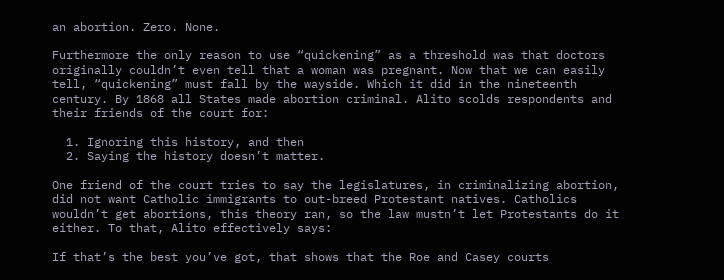an abortion. Zero. None.

Furthermore the only reason to use “quickening” as a threshold was that doctors originally couldn’t even tell that a woman was pregnant. Now that we can easily tell, “quickening” must fall by the wayside. Which it did in the nineteenth century. By 1868 all States made abortion criminal. Alito scolds respondents and their friends of the court for:

  1. Ignoring this history, and then
  2. Saying the history doesn’t matter.

One friend of the court tries to say the legislatures, in criminalizing abortion, did not want Catholic immigrants to out-breed Protestant natives. Catholics wouldn’t get abortions, this theory ran, so the law mustn’t let Protestants do it either. To that, Alito effectively says:

If that’s the best you’ve got, that shows that the Roe and Casey courts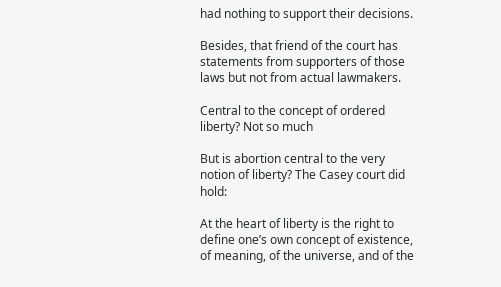had nothing to support their decisions.

Besides, that friend of the court has statements from supporters of those laws but not from actual lawmakers.

Central to the concept of ordered liberty? Not so much

But is abortion central to the very notion of liberty? The Casey court did hold:

At the heart of liberty is the right to define one’s own concept of existence, of meaning, of the universe, and of the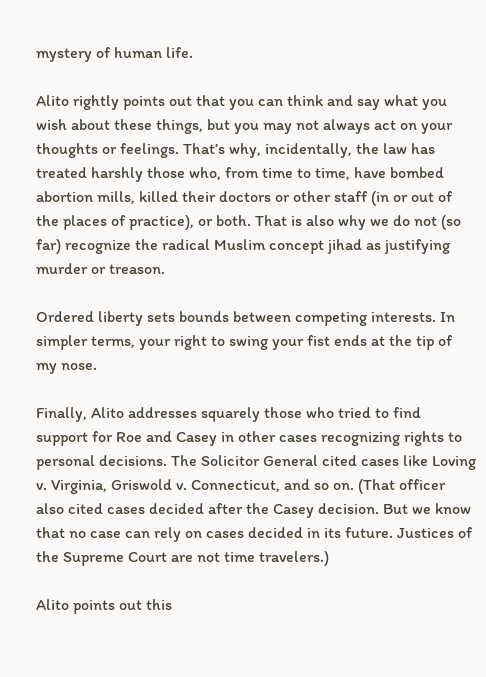mystery of human life.

Alito rightly points out that you can think and say what you wish about these things, but you may not always act on your thoughts or feelings. That’s why, incidentally, the law has treated harshly those who, from time to time, have bombed abortion mills, killed their doctors or other staff (in or out of the places of practice), or both. That is also why we do not (so far) recognize the radical Muslim concept jihad as justifying murder or treason.

Ordered liberty sets bounds between competing interests. In simpler terms, your right to swing your fist ends at the tip of my nose.

Finally, Alito addresses squarely those who tried to find support for Roe and Casey in other cases recognizing rights to personal decisions. The Solicitor General cited cases like Loving v. Virginia, Griswold v. Connecticut, and so on. (That officer also cited cases decided after the Casey decision. But we know that no case can rely on cases decided in its future. Justices of the Supreme Court are not time travelers.)

Alito points out this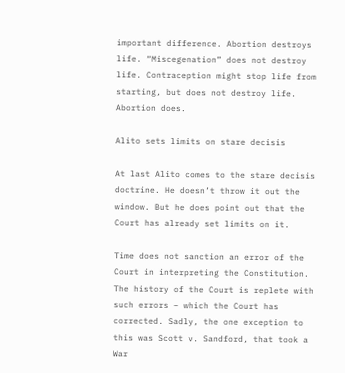important difference. Abortion destroys life. “Miscegenation” does not destroy life. Contraception might stop life from starting, but does not destroy life. Abortion does.

Alito sets limits on stare decisis

At last Alito comes to the stare decisis doctrine. He doesn’t throw it out the window. But he does point out that the Court has already set limits on it.

Time does not sanction an error of the Court in interpreting the Constitution. The history of the Court is replete with such errors – which the Court has corrected. Sadly, the one exception to this was Scott v. Sandford, that took a War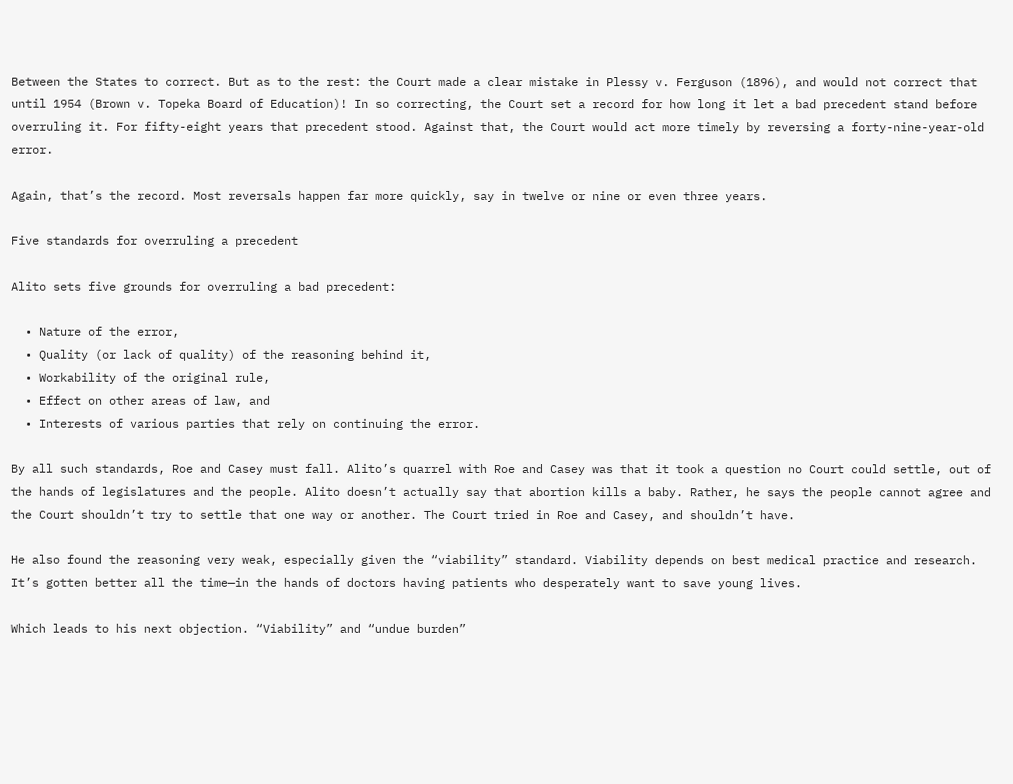Between the States to correct. But as to the rest: the Court made a clear mistake in Plessy v. Ferguson (1896), and would not correct that until 1954 (Brown v. Topeka Board of Education)! In so correcting, the Court set a record for how long it let a bad precedent stand before overruling it. For fifty-eight years that precedent stood. Against that, the Court would act more timely by reversing a forty-nine-year-old error.

Again, that’s the record. Most reversals happen far more quickly, say in twelve or nine or even three years.

Five standards for overruling a precedent

Alito sets five grounds for overruling a bad precedent:

  • Nature of the error,
  • Quality (or lack of quality) of the reasoning behind it,
  • Workability of the original rule,
  • Effect on other areas of law, and
  • Interests of various parties that rely on continuing the error.

By all such standards, Roe and Casey must fall. Alito’s quarrel with Roe and Casey was that it took a question no Court could settle, out of the hands of legislatures and the people. Alito doesn’t actually say that abortion kills a baby. Rather, he says the people cannot agree and the Court shouldn’t try to settle that one way or another. The Court tried in Roe and Casey, and shouldn’t have.

He also found the reasoning very weak, especially given the “viability” standard. Viability depends on best medical practice and research. It’s gotten better all the time—in the hands of doctors having patients who desperately want to save young lives.

Which leads to his next objection. “Viability” and “undue burden”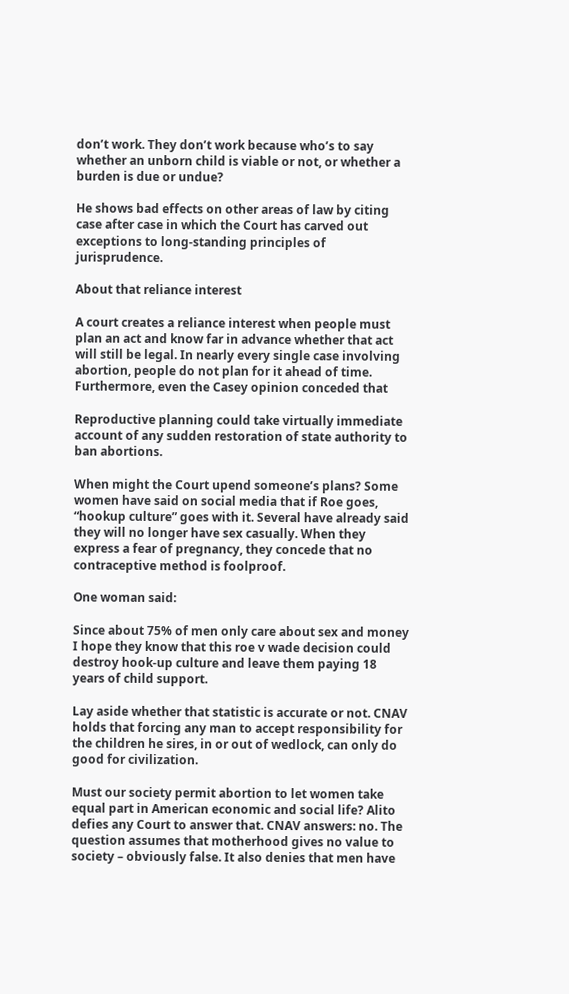don’t work. They don’t work because who’s to say whether an unborn child is viable or not, or whether a burden is due or undue?

He shows bad effects on other areas of law by citing case after case in which the Court has carved out exceptions to long-standing principles of jurisprudence.

About that reliance interest

A court creates a reliance interest when people must plan an act and know far in advance whether that act will still be legal. In nearly every single case involving abortion, people do not plan for it ahead of time. Furthermore, even the Casey opinion conceded that

Reproductive planning could take virtually immediate account of any sudden restoration of state authority to ban abortions.

When might the Court upend someone’s plans? Some women have said on social media that if Roe goes, “hookup culture” goes with it. Several have already said they will no longer have sex casually. When they express a fear of pregnancy, they concede that no contraceptive method is foolproof.

One woman said:

Since about 75% of men only care about sex and money I hope they know that this roe v wade decision could destroy hook-up culture and leave them paying 18 years of child support.

Lay aside whether that statistic is accurate or not. CNAV holds that forcing any man to accept responsibility for the children he sires, in or out of wedlock, can only do good for civilization.

Must our society permit abortion to let women take equal part in American economic and social life? Alito defies any Court to answer that. CNAV answers: no. The question assumes that motherhood gives no value to society – obviously false. It also denies that men have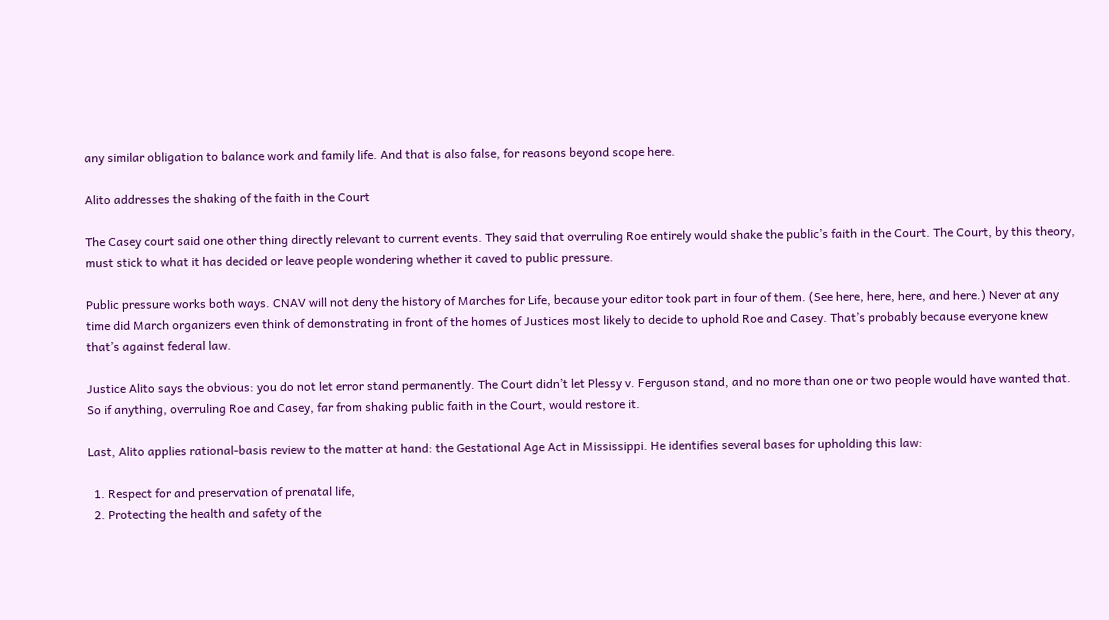any similar obligation to balance work and family life. And that is also false, for reasons beyond scope here.

Alito addresses the shaking of the faith in the Court

The Casey court said one other thing directly relevant to current events. They said that overruling Roe entirely would shake the public’s faith in the Court. The Court, by this theory, must stick to what it has decided or leave people wondering whether it caved to public pressure.

Public pressure works both ways. CNAV will not deny the history of Marches for Life, because your editor took part in four of them. (See here, here, here, and here.) Never at any time did March organizers even think of demonstrating in front of the homes of Justices most likely to decide to uphold Roe and Casey. That’s probably because everyone knew that’s against federal law.

Justice Alito says the obvious: you do not let error stand permanently. The Court didn’t let Plessy v. Ferguson stand, and no more than one or two people would have wanted that. So if anything, overruling Roe and Casey, far from shaking public faith in the Court, would restore it.

Last, Alito applies rational-basis review to the matter at hand: the Gestational Age Act in Mississippi. He identifies several bases for upholding this law:

  1. Respect for and preservation of prenatal life,
  2. Protecting the health and safety of the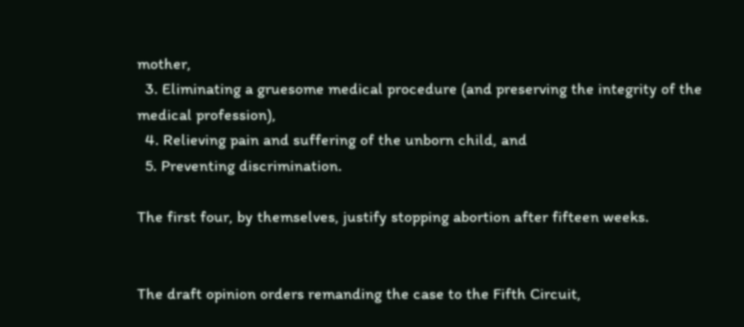mother,
  3. Eliminating a gruesome medical procedure (and preserving the integrity of the medical profession),
  4. Relieving pain and suffering of the unborn child, and
  5. Preventing discrimination.

The first four, by themselves, justify stopping abortion after fifteen weeks.


The draft opinion orders remanding the case to the Fifth Circuit,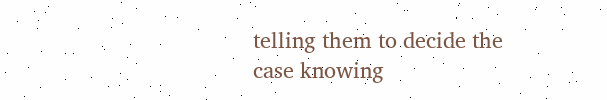telling them to decide the case knowing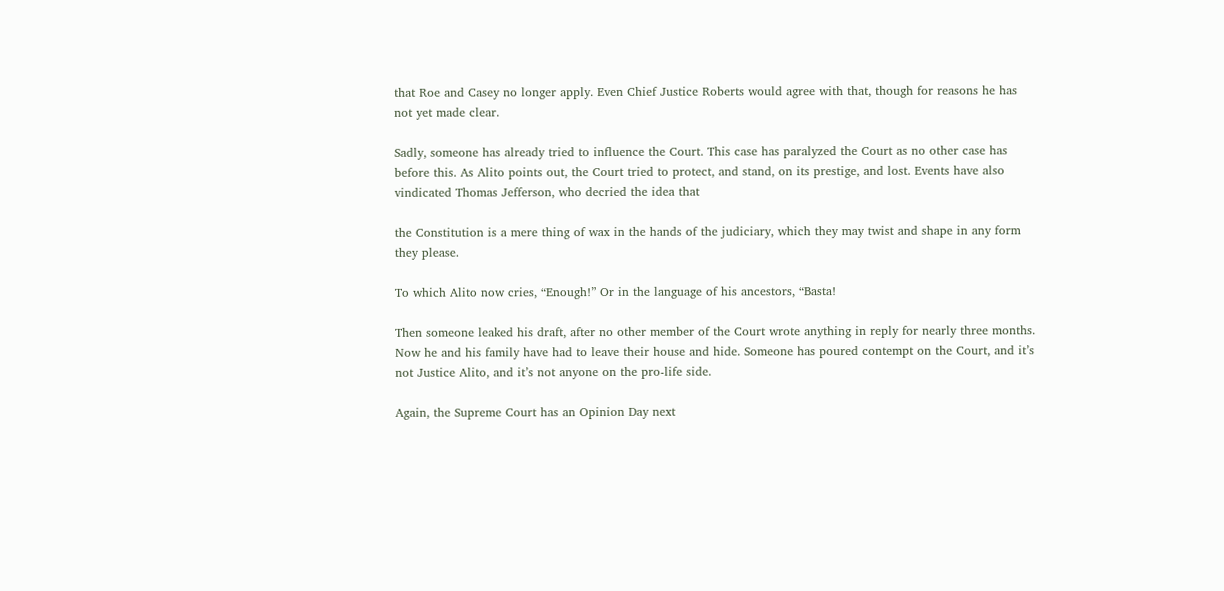that Roe and Casey no longer apply. Even Chief Justice Roberts would agree with that, though for reasons he has not yet made clear.

Sadly, someone has already tried to influence the Court. This case has paralyzed the Court as no other case has before this. As Alito points out, the Court tried to protect, and stand, on its prestige, and lost. Events have also vindicated Thomas Jefferson, who decried the idea that

the Constitution is a mere thing of wax in the hands of the judiciary, which they may twist and shape in any form they please.

To which Alito now cries, “Enough!” Or in the language of his ancestors, “Basta!

Then someone leaked his draft, after no other member of the Court wrote anything in reply for nearly three months. Now he and his family have had to leave their house and hide. Someone has poured contempt on the Court, and it’s not Justice Alito, and it’s not anyone on the pro-life side.

Again, the Supreme Court has an Opinion Day next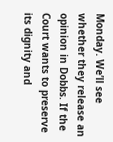Monday. We’ll see whether they release an opinion in Dobbs. If the Court wants to preserve its dignity and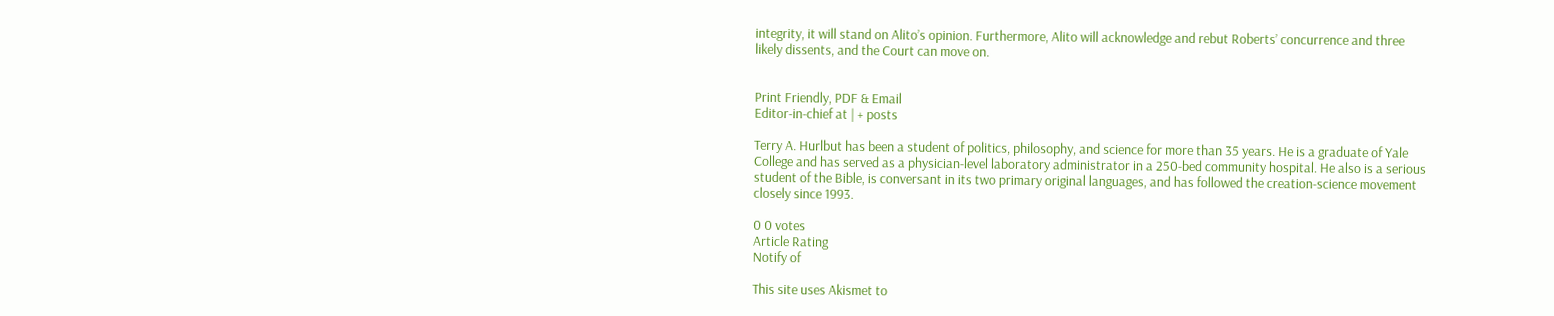integrity, it will stand on Alito’s opinion. Furthermore, Alito will acknowledge and rebut Roberts’ concurrence and three likely dissents, and the Court can move on.


Print Friendly, PDF & Email
Editor-in-chief at | + posts

Terry A. Hurlbut has been a student of politics, philosophy, and science for more than 35 years. He is a graduate of Yale College and has served as a physician-level laboratory administrator in a 250-bed community hospital. He also is a serious student of the Bible, is conversant in its two primary original languages, and has followed the creation-science movement closely since 1993.

0 0 votes
Article Rating
Notify of

This site uses Akismet to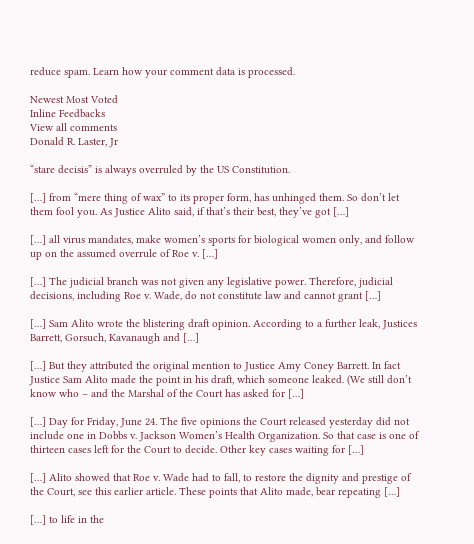reduce spam. Learn how your comment data is processed.

Newest Most Voted
Inline Feedbacks
View all comments
Donald R. Laster, Jr

“stare decisis” is always overruled by the US Constitution.

[…] from “mere thing of wax” to its proper form, has unhinged them. So don’t let them fool you. As Justice Alito said, if that’s their best, they’ve got […]

[…] all virus mandates, make women’s sports for biological women only, and follow up on the assumed overrule of Roe v. […]

[…] The judicial branch was not given any legislative power. Therefore, judicial decisions, including Roe v. Wade, do not constitute law and cannot grant […]

[…] Sam Alito wrote the blistering draft opinion. According to a further leak, Justices Barrett, Gorsuch, Kavanaugh and […]

[…] But they attributed the original mention to Justice Amy Coney Barrett. In fact Justice Sam Alito made the point in his draft, which someone leaked. (We still don’t know who – and the Marshal of the Court has asked for […]

[…] Day for Friday, June 24. The five opinions the Court released yesterday did not include one in Dobbs v. Jackson Women’s Health Organization. So that case is one of thirteen cases left for the Court to decide. Other key cases waiting for […]

[…] Alito showed that Roe v. Wade had to fall, to restore the dignity and prestige of the Court, see this earlier article. These points that Alito made, bear repeating […]

[…] to life in the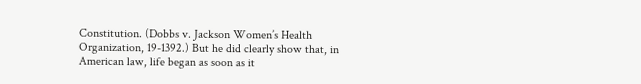Constitution. (Dobbs v. Jackson Women’s Health Organization, 19-1392.) But he did clearly show that, in American law, life began as soon as it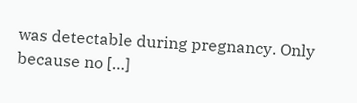was detectable during pregnancy. Only because no […]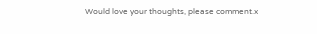Would love your thoughts, please comment.x